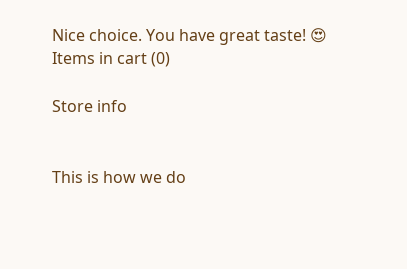Nice choice. You have great taste! 😍 Items in cart (0)

Store info


This is how we do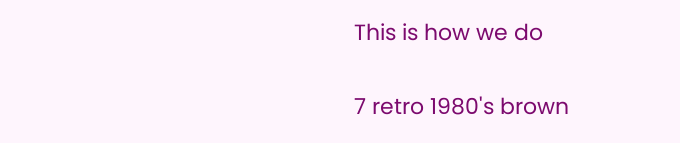This is how we do

7 retro 1980's brown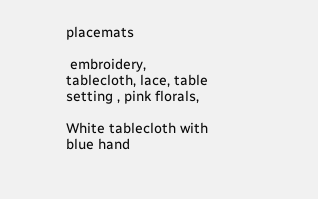placemats

 embroidery, tablecloth, lace, table setting , pink florals,

White tablecloth with blue hand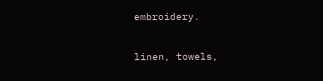embroidery.

linen, towels,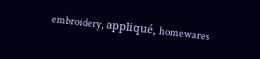embroidery, appliqué, homewares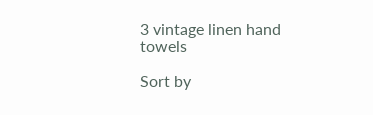3 vintage linen hand towels

Sort by